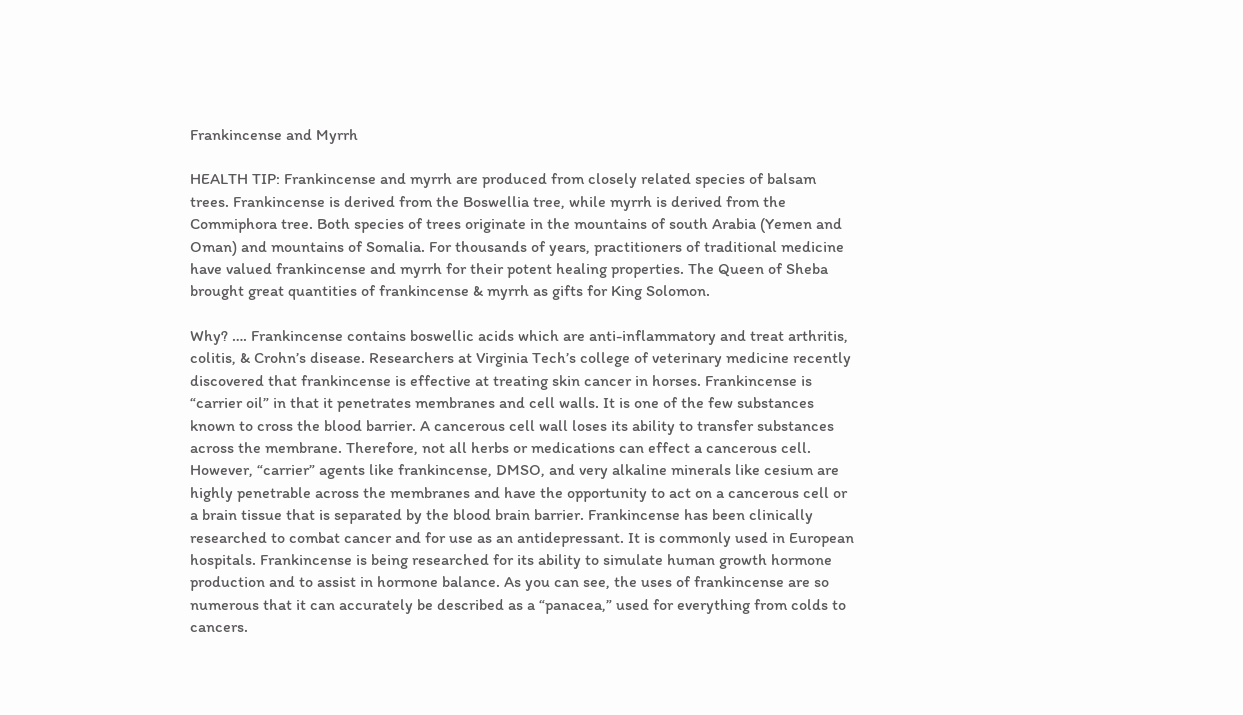Frankincense and Myrrh

HEALTH TIP: Frankincense and myrrh are produced from closely related species of balsam trees. Frankincense is derived from the Boswellia tree, while myrrh is derived from the Commiphora tree. Both species of trees originate in the mountains of south Arabia (Yemen and Oman) and mountains of Somalia. For thousands of years, practitioners of traditional medicine have valued frankincense and myrrh for their potent healing properties. The Queen of Sheba brought great quantities of frankincense & myrrh as gifts for King Solomon.

Why? …. Frankincense contains boswellic acids which are anti-inflammatory and treat arthritis, colitis, & Crohn’s disease. Researchers at Virginia Tech’s college of veterinary medicine recently discovered that frankincense is effective at treating skin cancer in horses. Frankincense is “carrier oil” in that it penetrates membranes and cell walls. It is one of the few substances known to cross the blood barrier. A cancerous cell wall loses its ability to transfer substances across the membrane. Therefore, not all herbs or medications can effect a cancerous cell. However, “carrier” agents like frankincense, DMSO, and very alkaline minerals like cesium are highly penetrable across the membranes and have the opportunity to act on a cancerous cell or a brain tissue that is separated by the blood brain barrier. Frankincense has been clinically researched to combat cancer and for use as an antidepressant. It is commonly used in European hospitals. Frankincense is being researched for its ability to simulate human growth hormone production and to assist in hormone balance. As you can see, the uses of frankincense are so numerous that it can accurately be described as a “panacea,” used for everything from colds to cancers.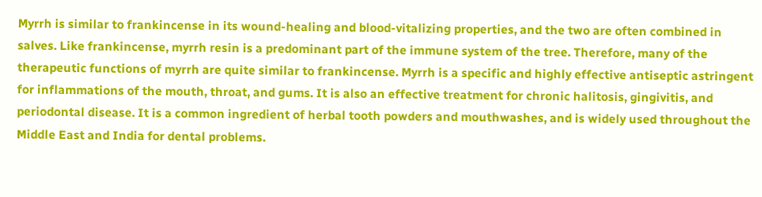Myrrh is similar to frankincense in its wound-healing and blood-vitalizing properties, and the two are often combined in salves. Like frankincense, myrrh resin is a predominant part of the immune system of the tree. Therefore, many of the therapeutic functions of myrrh are quite similar to frankincense. Myrrh is a specific and highly effective antiseptic astringent for inflammations of the mouth, throat, and gums. It is also an effective treatment for chronic halitosis, gingivitis, and periodontal disease. It is a common ingredient of herbal tooth powders and mouthwashes, and is widely used throughout the Middle East and India for dental problems.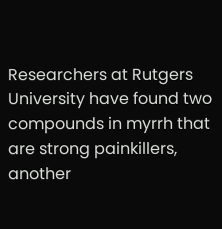Researchers at Rutgers University have found two compounds in myrrh that are strong painkillers, another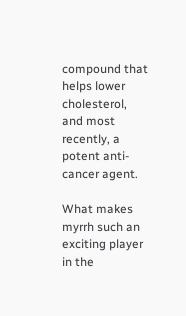compound that helps lower cholesterol, and most recently, a potent anti-cancer agent.

What makes myrrh such an exciting player in the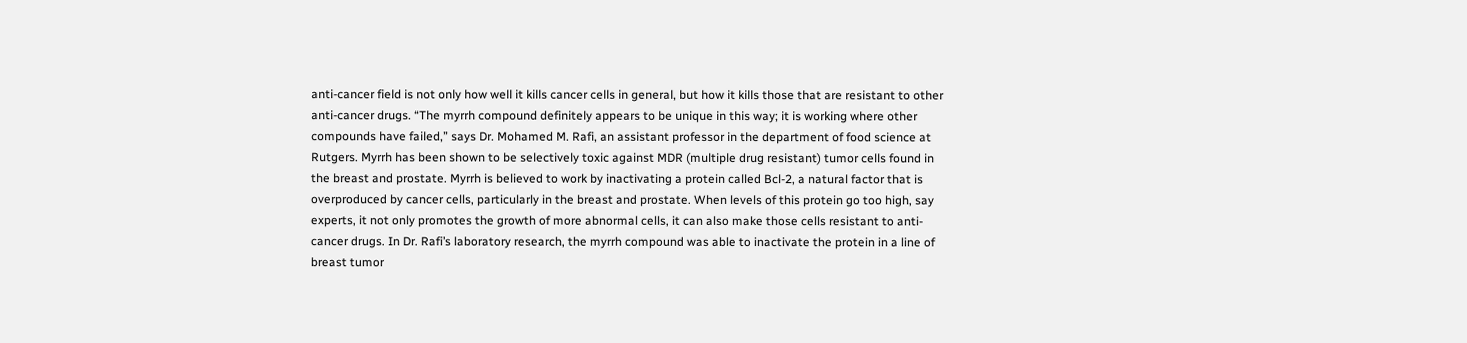anti-cancer field is not only how well it kills cancer cells in general, but how it kills those that are resistant to other anti-cancer drugs. “The myrrh compound definitely appears to be unique in this way; it is working where other compounds have failed,” says Dr. Mohamed M. Rafi, an assistant professor in the department of food science at Rutgers. Myrrh has been shown to be selectively toxic against MDR (multiple drug resistant) tumor cells found in the breast and prostate. Myrrh is believed to work by inactivating a protein called Bcl-2, a natural factor that is overproduced by cancer cells, particularly in the breast and prostate. When levels of this protein go too high, say experts, it not only promotes the growth of more abnormal cells, it can also make those cells resistant to anti-cancer drugs. In Dr. Rafi’s laboratory research, the myrrh compound was able to inactivate the protein in a line of breast tumor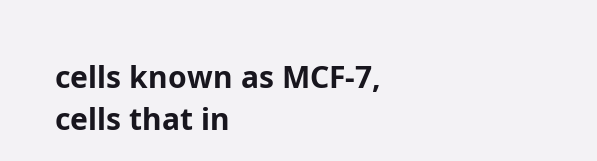cells known as MCF-7, cells that in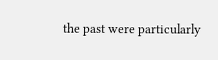the past were particularly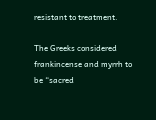resistant to treatment.

The Greeks considered frankincense and myrrh to be “sacred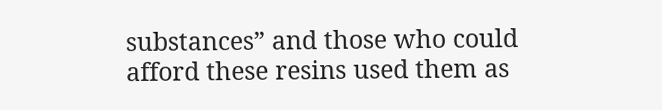substances” and those who could afford these resins used them as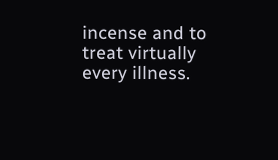incense and to treat virtually every illness.